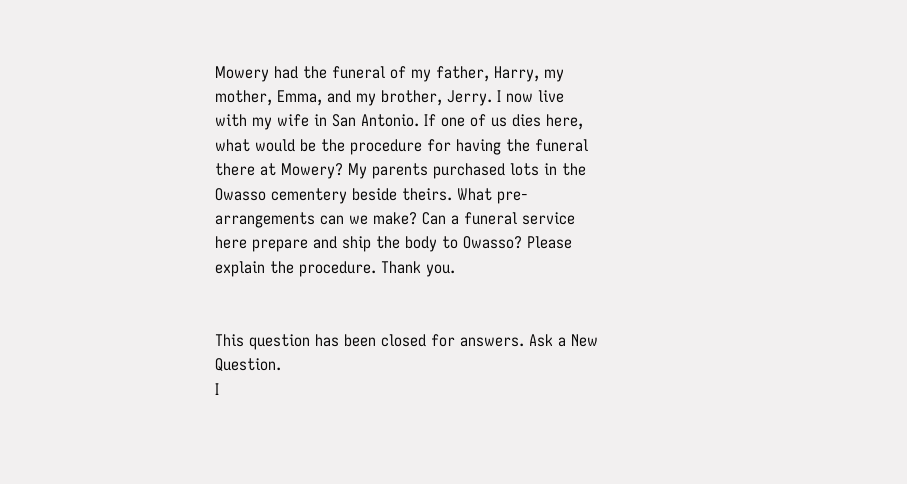Mowery had the funeral of my father, Harry, my mother, Emma, and my brother, Jerry. I now live with my wife in San Antonio. If one of us dies here, what would be the procedure for having the funeral there at Mowery? My parents purchased lots in the Owasso cementery beside theirs. What pre-arrangements can we make? Can a funeral service here prepare and ship the body to Owasso? Please explain the procedure. Thank you.


This question has been closed for answers. Ask a New Question.
I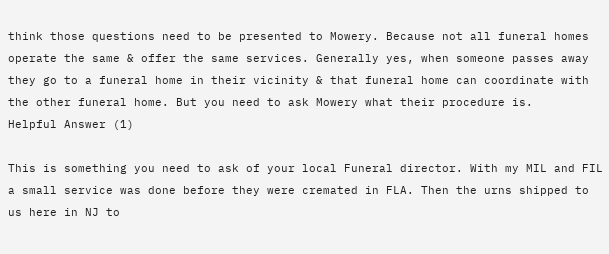think those questions need to be presented to Mowery. Because not all funeral homes operate the same & offer the same services. Generally yes, when someone passes away they go to a funeral home in their vicinity & that funeral home can coordinate with the other funeral home. But you need to ask Mowery what their procedure is.
Helpful Answer (1)

This is something you need to ask of your local Funeral director. With my MIL and FIL a small service was done before they were cremated in FLA. Then the urns shipped to us here in NJ to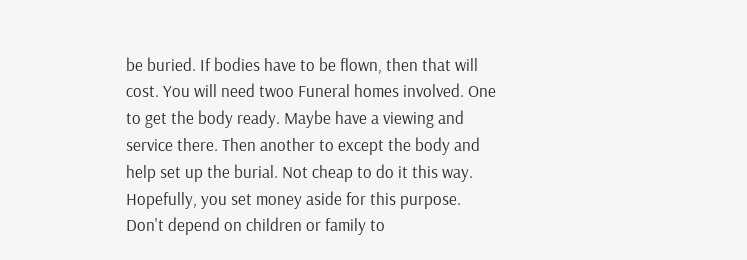be buried. If bodies have to be flown, then that will cost. You will need twoo Funeral homes involved. One to get the body ready. Maybe have a viewing and service there. Then another to except the body and help set up the burial. Not cheap to do it this way. Hopefully, you set money aside for this purpose. Don't depend on children or family to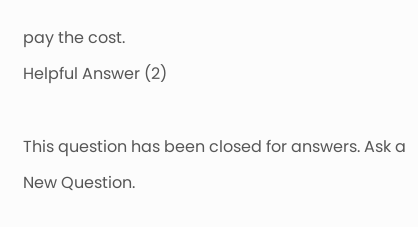pay the cost.
Helpful Answer (2)

This question has been closed for answers. Ask a New Question.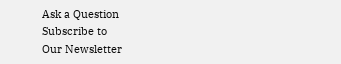Ask a Question
Subscribe to
Our Newsletter